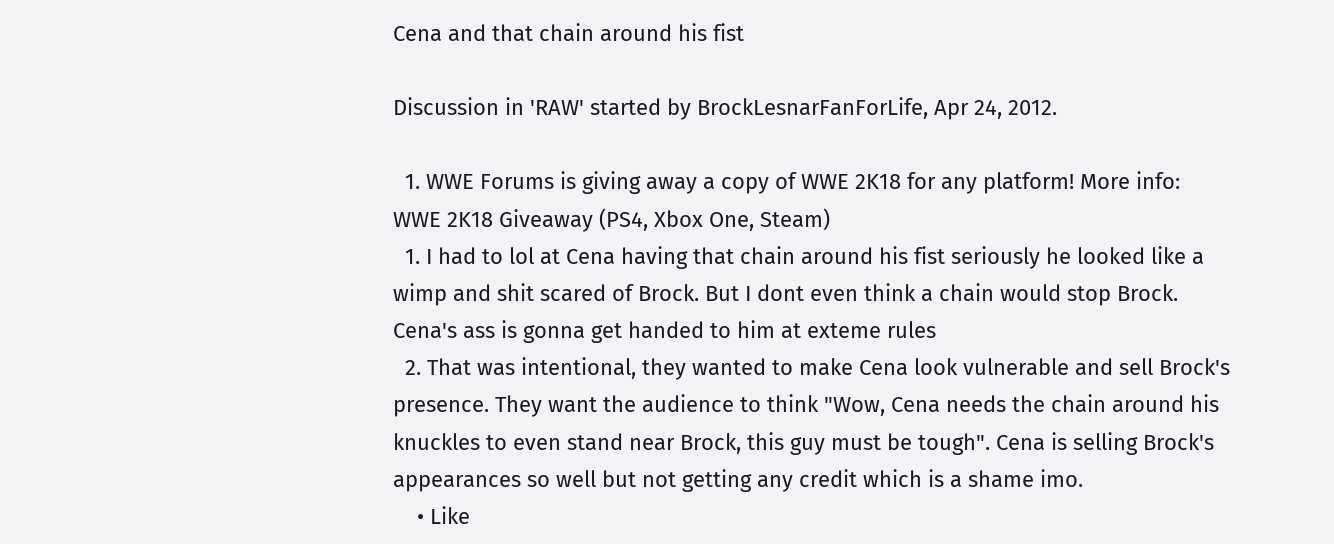Cena and that chain around his fist

Discussion in 'RAW' started by BrockLesnarFanForLife, Apr 24, 2012.

  1. WWE Forums is giving away a copy of WWE 2K18 for any platform! More info: WWE 2K18 Giveaway (PS4, Xbox One, Steam)
  1. I had to lol at Cena having that chain around his fist seriously he looked like a wimp and shit scared of Brock. But I dont even think a chain would stop Brock. Cena's ass is gonna get handed to him at exteme rules
  2. That was intentional, they wanted to make Cena look vulnerable and sell Brock's presence. They want the audience to think "Wow, Cena needs the chain around his knuckles to even stand near Brock, this guy must be tough". Cena is selling Brock's appearances so well but not getting any credit which is a shame imo.
    • Like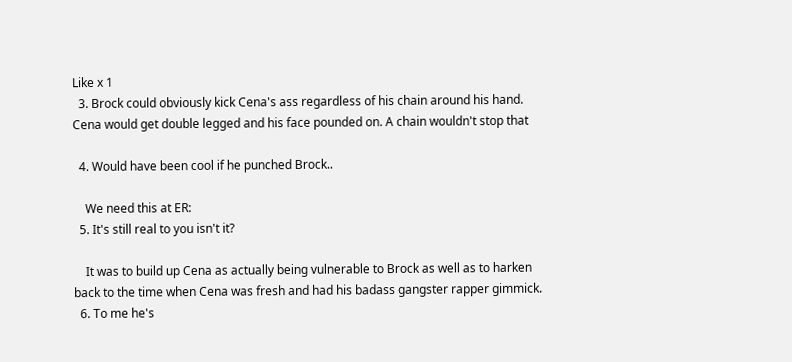Like x 1
  3. Brock could obviously kick Cena's ass regardless of his chain around his hand. Cena would get double legged and his face pounded on. A chain wouldn't stop that

  4. Would have been cool if he punched Brock..

    We need this at ER:
  5. It's still real to you isn't it?

    It was to build up Cena as actually being vulnerable to Brock as well as to harken back to the time when Cena was fresh and had his badass gangster rapper gimmick.
  6. To me he's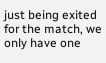just being exited for the match, we only have one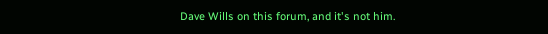Dave Wills on this forum, and it's not him.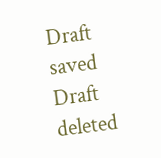Draft saved Draft deleted